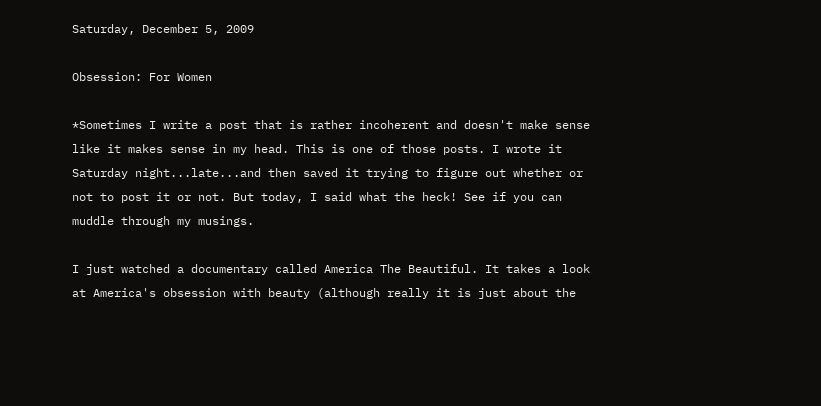Saturday, December 5, 2009

Obsession: For Women

*Sometimes I write a post that is rather incoherent and doesn't make sense like it makes sense in my head. This is one of those posts. I wrote it Saturday night...late...and then saved it trying to figure out whether or not to post it or not. But today, I said what the heck! See if you can muddle through my musings.

I just watched a documentary called America The Beautiful. It takes a look at America's obsession with beauty (although really it is just about the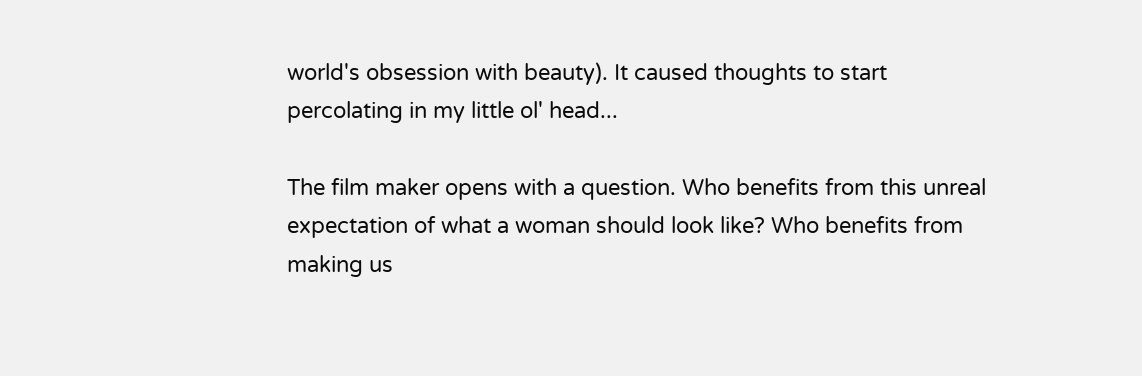world's obsession with beauty). It caused thoughts to start percolating in my little ol' head...

The film maker opens with a question. Who benefits from this unreal expectation of what a woman should look like? Who benefits from making us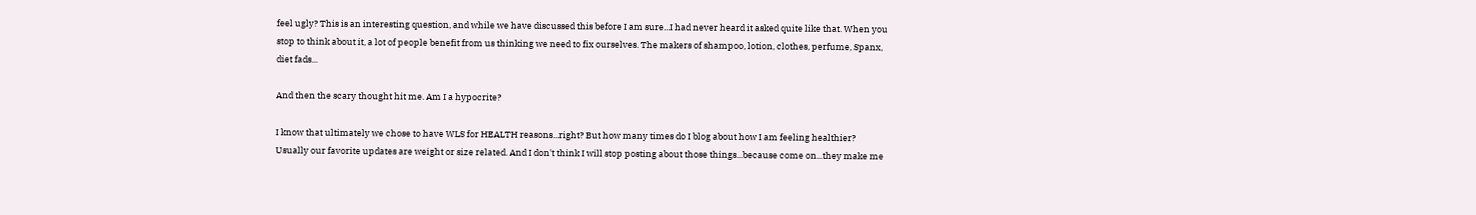feel ugly? This is an interesting question, and while we have discussed this before I am sure...I had never heard it asked quite like that. When you stop to think about it, a lot of people benefit from us thinking we need to fix ourselves. The makers of shampoo, lotion, clothes, perfume, Spanx, diet fads...

And then the scary thought hit me. Am I a hypocrite?

I know that ultimately we chose to have WLS for HEALTH reasons...right? But how many times do I blog about how I am feeling healthier? Usually our favorite updates are weight or size related. And I don't think I will stop posting about those things...because come on...they make me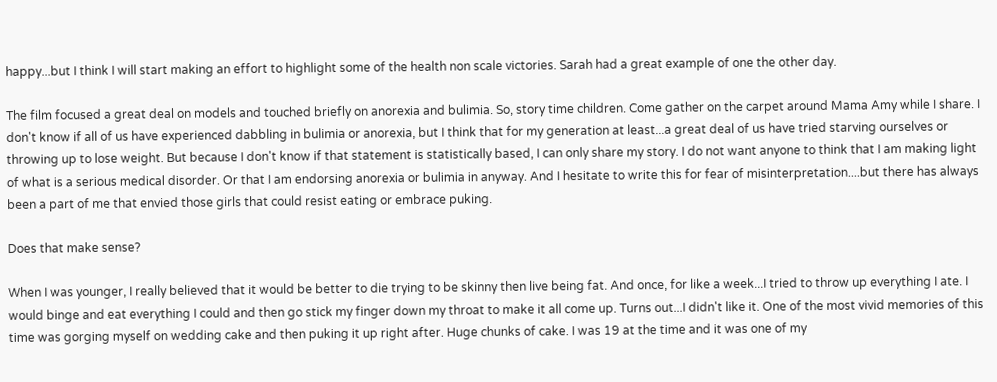happy...but I think I will start making an effort to highlight some of the health non scale victories. Sarah had a great example of one the other day.

The film focused a great deal on models and touched briefly on anorexia and bulimia. So, story time children. Come gather on the carpet around Mama Amy while I share. I don't know if all of us have experienced dabbling in bulimia or anorexia, but I think that for my generation at least...a great deal of us have tried starving ourselves or throwing up to lose weight. But because I don't know if that statement is statistically based, I can only share my story. I do not want anyone to think that I am making light of what is a serious medical disorder. Or that I am endorsing anorexia or bulimia in anyway. And I hesitate to write this for fear of misinterpretation....but there has always been a part of me that envied those girls that could resist eating or embrace puking.

Does that make sense?

When I was younger, I really believed that it would be better to die trying to be skinny then live being fat. And once, for like a week...I tried to throw up everything I ate. I would binge and eat everything I could and then go stick my finger down my throat to make it all come up. Turns out...I didn't like it. One of the most vivid memories of this time was gorging myself on wedding cake and then puking it up right after. Huge chunks of cake. I was 19 at the time and it was one of my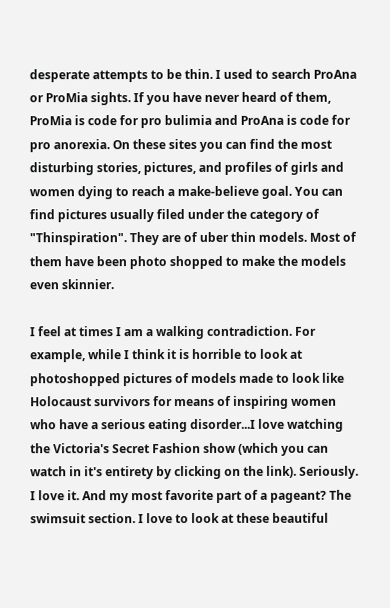desperate attempts to be thin. I used to search ProAna or ProMia sights. If you have never heard of them, ProMia is code for pro bulimia and ProAna is code for pro anorexia. On these sites you can find the most disturbing stories, pictures, and profiles of girls and women dying to reach a make-believe goal. You can find pictures usually filed under the category of "Thinspiration". They are of uber thin models. Most of them have been photo shopped to make the models even skinnier.

I feel at times I am a walking contradiction. For example, while I think it is horrible to look at photoshopped pictures of models made to look like Holocaust survivors for means of inspiring women who have a serious eating disorder...I love watching the Victoria's Secret Fashion show (which you can watch in it's entirety by clicking on the link). Seriously. I love it. And my most favorite part of a pageant? The swimsuit section. I love to look at these beautiful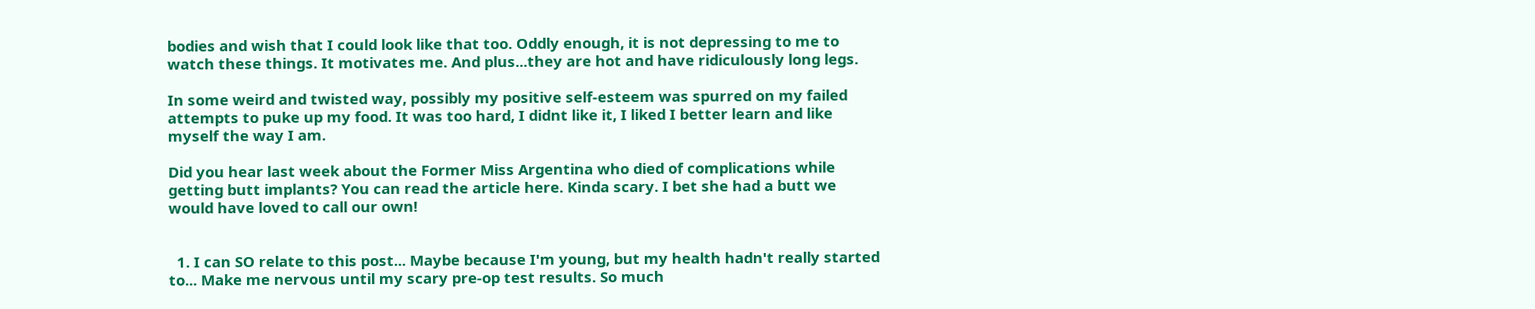bodies and wish that I could look like that too. Oddly enough, it is not depressing to me to watch these things. It motivates me. And plus...they are hot and have ridiculously long legs.

In some weird and twisted way, possibly my positive self-esteem was spurred on my failed attempts to puke up my food. It was too hard, I didnt like it, I liked I better learn and like myself the way I am.

Did you hear last week about the Former Miss Argentina who died of complications while getting butt implants? You can read the article here. Kinda scary. I bet she had a butt we would have loved to call our own!


  1. I can SO relate to this post... Maybe because I'm young, but my health hadn't really started to... Make me nervous until my scary pre-op test results. So much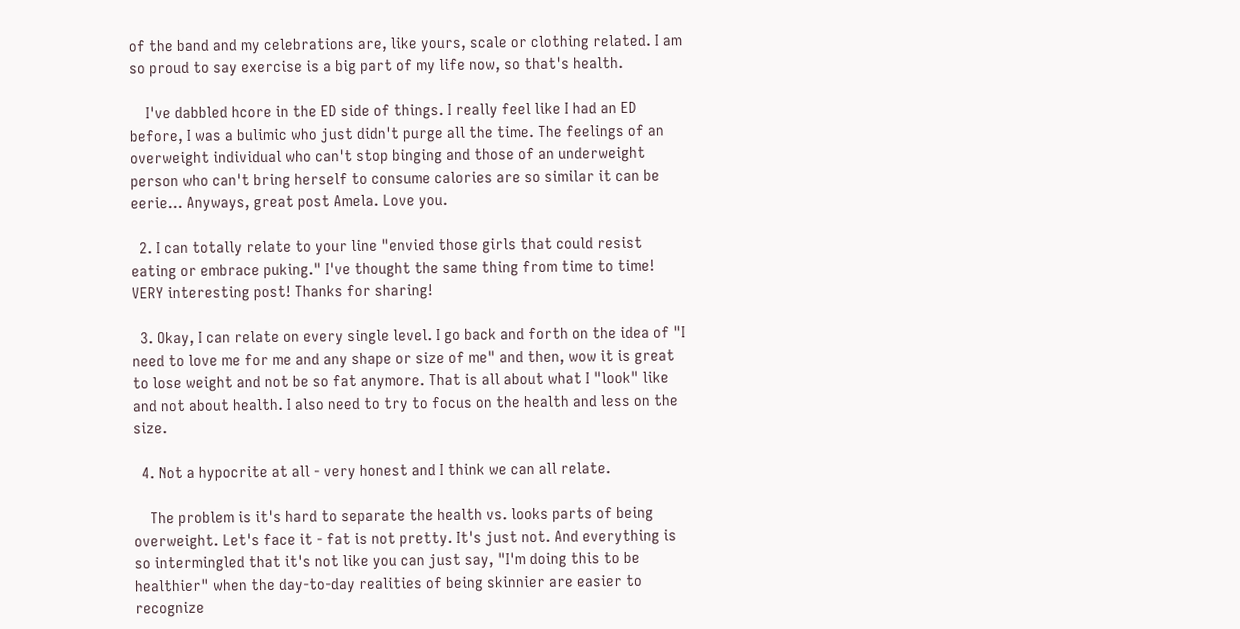of the band and my celebrations are, like yours, scale or clothing related. I am so proud to say exercise is a big part of my life now, so that's health.

    I've dabbled hcore in the ED side of things. I really feel like I had an ED before, I was a bulimic who just didn't purge all the time. The feelings of an overweight individual who can't stop binging and those of an underweight person who can't bring herself to consume calories are so similar it can be eerie... Anyways, great post Amela. Love you.

  2. I can totally relate to your line "envied those girls that could resist eating or embrace puking." I've thought the same thing from time to time! VERY interesting post! Thanks for sharing!

  3. Okay, I can relate on every single level. I go back and forth on the idea of "I need to love me for me and any shape or size of me" and then, wow it is great to lose weight and not be so fat anymore. That is all about what I "look" like and not about health. I also need to try to focus on the health and less on the size.

  4. Not a hypocrite at all - very honest and I think we can all relate.

    The problem is it's hard to separate the health vs. looks parts of being overweight. Let's face it - fat is not pretty. It's just not. And everything is so intermingled that it's not like you can just say, "I'm doing this to be healthier" when the day-to-day realities of being skinnier are easier to recognize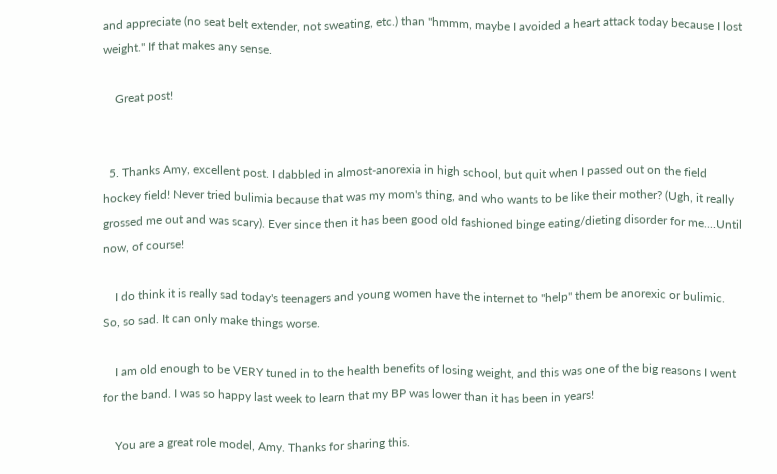and appreciate (no seat belt extender, not sweating, etc.) than "hmmm, maybe I avoided a heart attack today because I lost weight." If that makes any sense.

    Great post!


  5. Thanks Amy, excellent post. I dabbled in almost-anorexia in high school, but quit when I passed out on the field hockey field! Never tried bulimia because that was my mom's thing, and who wants to be like their mother? (Ugh, it really grossed me out and was scary). Ever since then it has been good old fashioned binge eating/dieting disorder for me....Until now, of course!

    I do think it is really sad today's teenagers and young women have the internet to "help" them be anorexic or bulimic. So, so sad. It can only make things worse.

    I am old enough to be VERY tuned in to the health benefits of losing weight, and this was one of the big reasons I went for the band. I was so happy last week to learn that my BP was lower than it has been in years!

    You are a great role model, Amy. Thanks for sharing this.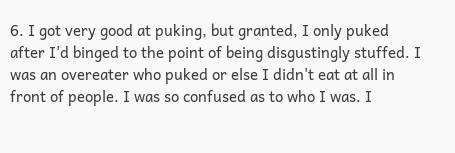6. I got very good at puking, but granted, I only puked after I'd binged to the point of being disgustingly stuffed. I was an overeater who puked or else I didn't eat at all in front of people. I was so confused as to who I was. I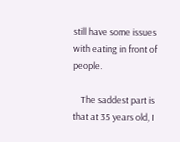still have some issues with eating in front of people.

    The saddest part is that at 35 years old, I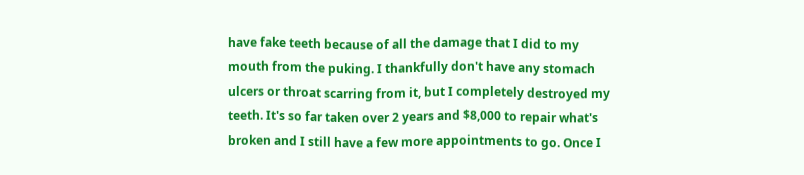have fake teeth because of all the damage that I did to my mouth from the puking. I thankfully don't have any stomach ulcers or throat scarring from it, but I completely destroyed my teeth. It's so far taken over 2 years and $8,000 to repair what's broken and I still have a few more appointments to go. Once I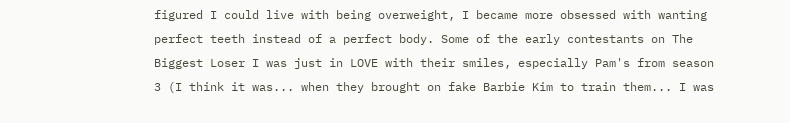figured I could live with being overweight, I became more obsessed with wanting perfect teeth instead of a perfect body. Some of the early contestants on The Biggest Loser I was just in LOVE with their smiles, especially Pam's from season 3 (I think it was... when they brought on fake Barbie Kim to train them... I was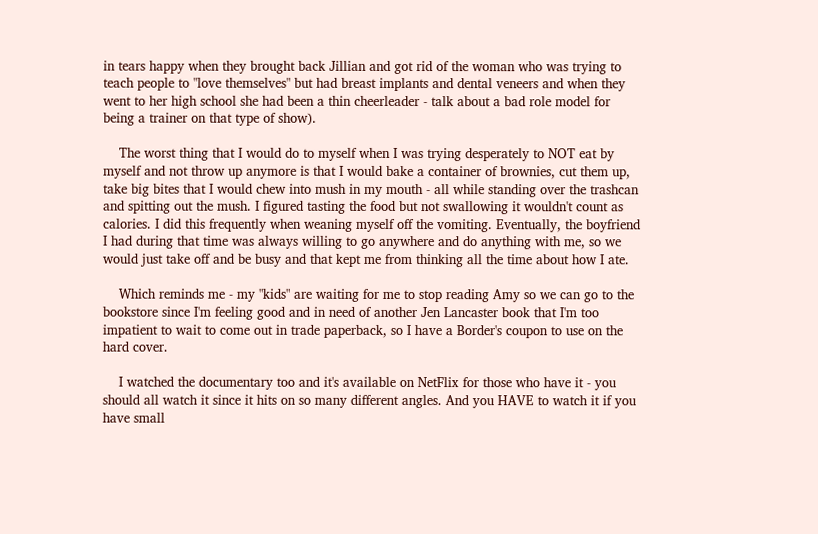in tears happy when they brought back Jillian and got rid of the woman who was trying to teach people to "love themselves" but had breast implants and dental veneers and when they went to her high school she had been a thin cheerleader - talk about a bad role model for being a trainer on that type of show).

    The worst thing that I would do to myself when I was trying desperately to NOT eat by myself and not throw up anymore is that I would bake a container of brownies, cut them up, take big bites that I would chew into mush in my mouth - all while standing over the trashcan and spitting out the mush. I figured tasting the food but not swallowing it wouldn't count as calories. I did this frequently when weaning myself off the vomiting. Eventually, the boyfriend I had during that time was always willing to go anywhere and do anything with me, so we would just take off and be busy and that kept me from thinking all the time about how I ate.

    Which reminds me - my "kids" are waiting for me to stop reading Amy so we can go to the bookstore since I'm feeling good and in need of another Jen Lancaster book that I'm too impatient to wait to come out in trade paperback, so I have a Border's coupon to use on the hard cover.

    I watched the documentary too and it's available on NetFlix for those who have it - you should all watch it since it hits on so many different angles. And you HAVE to watch it if you have small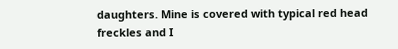daughters. Mine is covered with typical red head freckles and I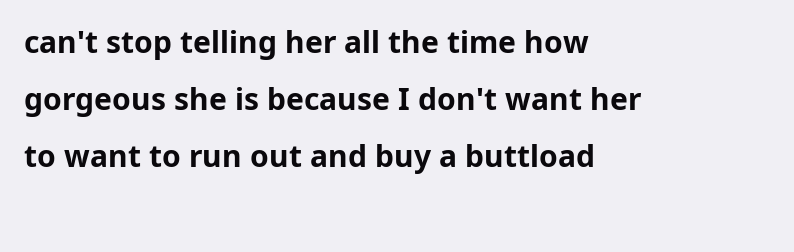can't stop telling her all the time how gorgeous she is because I don't want her to want to run out and buy a buttload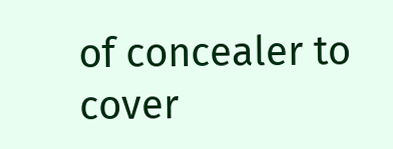of concealer to cover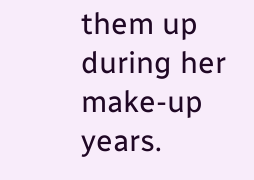them up during her make-up years.